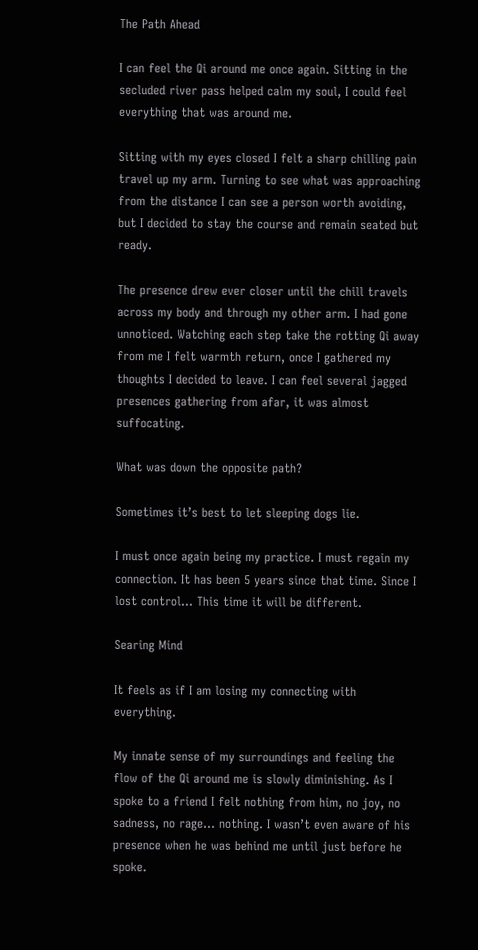The Path Ahead

I can feel the Qi around me once again. Sitting in the secluded river pass helped calm my soul, I could feel everything that was around me.

Sitting with my eyes closed I felt a sharp chilling pain travel up my arm. Turning to see what was approaching from the distance I can see a person worth avoiding, but I decided to stay the course and remain seated but ready.

The presence drew ever closer until the chill travels across my body and through my other arm. I had gone unnoticed. Watching each step take the rotting Qi away from me I felt warmth return, once I gathered my thoughts I decided to leave. I can feel several jagged presences gathering from afar, it was almost suffocating.

What was down the opposite path?

Sometimes it’s best to let sleeping dogs lie.

I must once again being my practice. I must regain my connection. It has been 5 years since that time. Since I lost control… This time it will be different.

Searing Mind

It feels as if I am losing my connecting with everything.

My innate sense of my surroundings and feeling the flow of the Qi around me is slowly diminishing. As I spoke to a friend I felt nothing from him, no joy, no sadness, no rage… nothing. I wasn’t even aware of his presence when he was behind me until just before he spoke.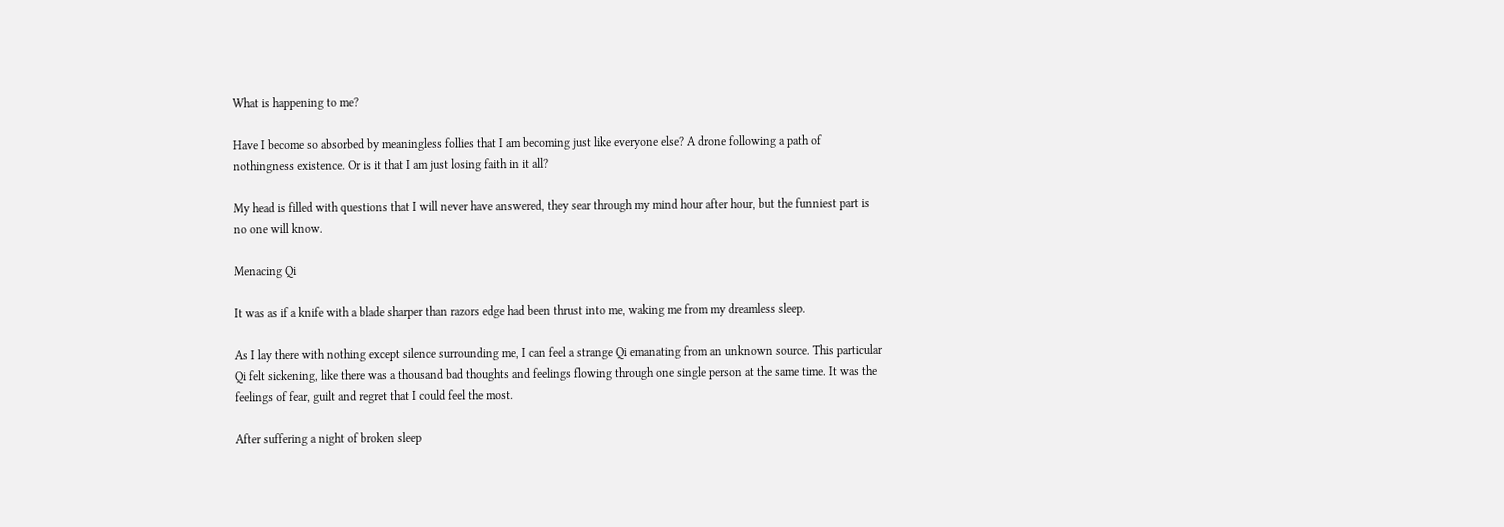What is happening to me?

Have I become so absorbed by meaningless follies that I am becoming just like everyone else? A drone following a path of nothingness existence. Or is it that I am just losing faith in it all?

My head is filled with questions that I will never have answered, they sear through my mind hour after hour, but the funniest part is no one will know.

Menacing Qi

It was as if a knife with a blade sharper than razors edge had been thrust into me, waking me from my dreamless sleep.

As I lay there with nothing except silence surrounding me, I can feel a strange Qi emanating from an unknown source. This particular Qi felt sickening, like there was a thousand bad thoughts and feelings flowing through one single person at the same time. It was the feelings of fear, guilt and regret that I could feel the most.

After suffering a night of broken sleep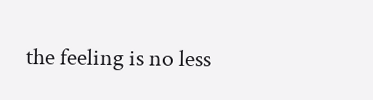the feeling is no less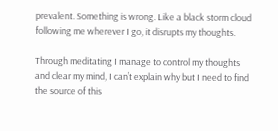prevalent. Something is wrong. Like a black storm cloud following me wherever I go, it disrupts my thoughts.

Through meditating I manage to control my thoughts and clear my mind, I can’t explain why but I need to find the source of this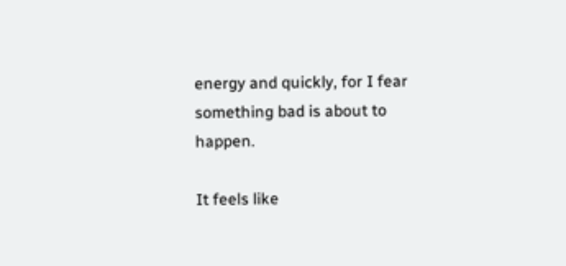energy and quickly, for I fear something bad is about to happen.

It feels like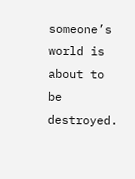someone’s world is about to be destroyed.